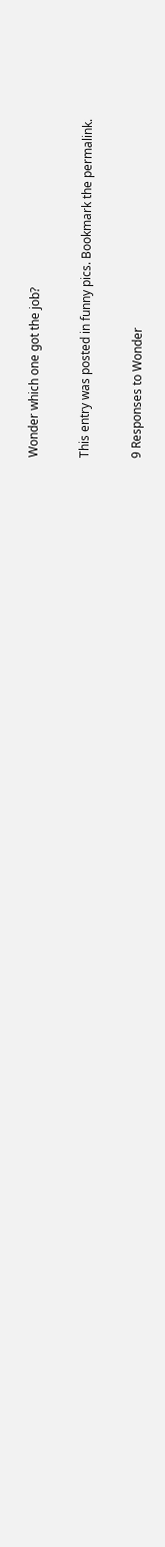Wonder which one got the job?

This entry was posted in funny pics. Bookmark the permalink.

9 Responses to Wonder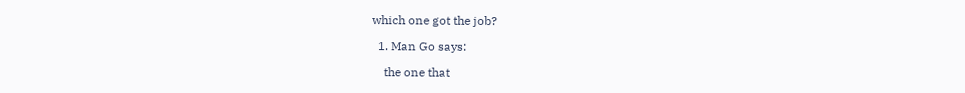which one got the job?

  1. Man Go says:

    the one that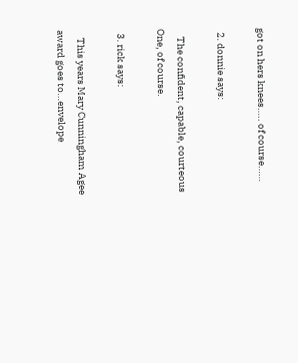got on hers knees….. of course……

  2. donnie says:

    The confident, capable, courteous One, of course.

  3. rick says:

    This years Mary Cunningham Agee award goes to…envelope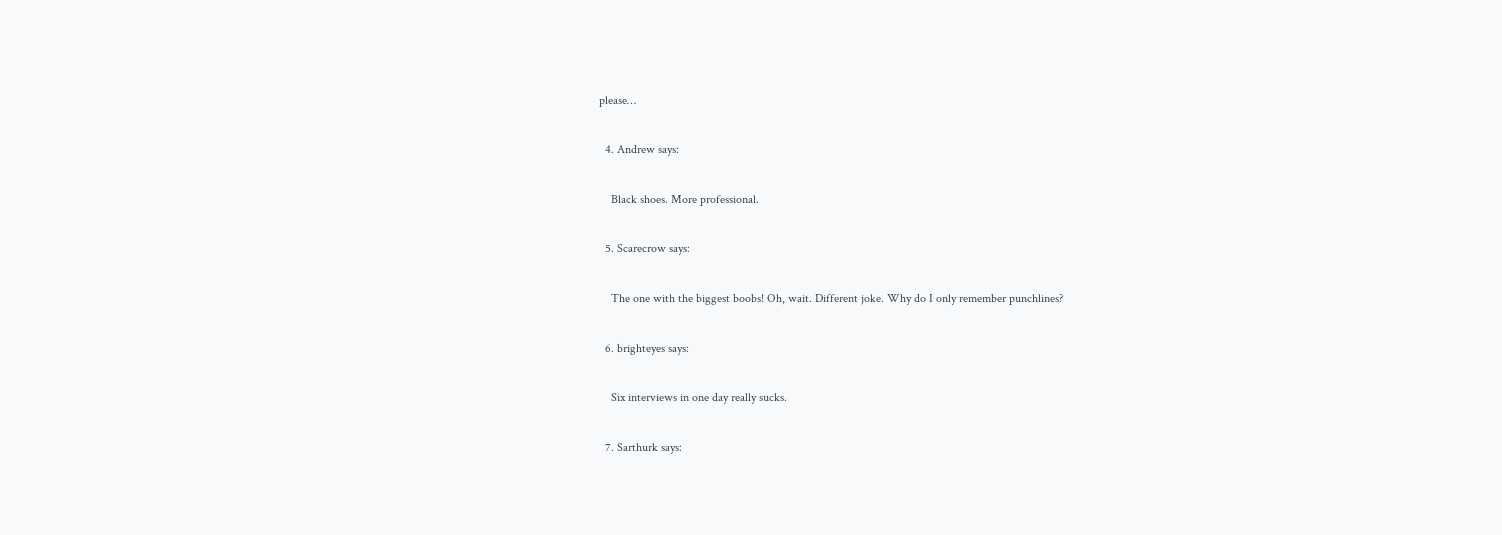please…

  4. Andrew says:

    Black shoes. More professional.

  5. Scarecrow says:

    The one with the biggest boobs! Oh, wait. Different joke. Why do I only remember punchlines?

  6. brighteyes says:

    Six interviews in one day really sucks.

  7. Sarthurk says: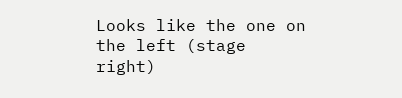Looks like the one on the left (stage right)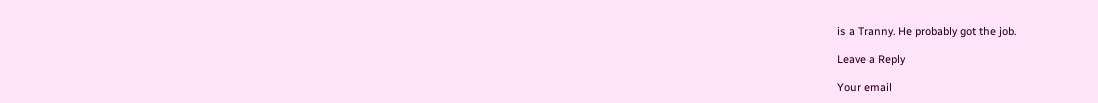is a Tranny. He probably got the job.

Leave a Reply

Your email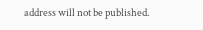address will not be published.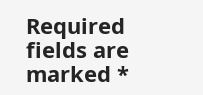Required fields are marked *